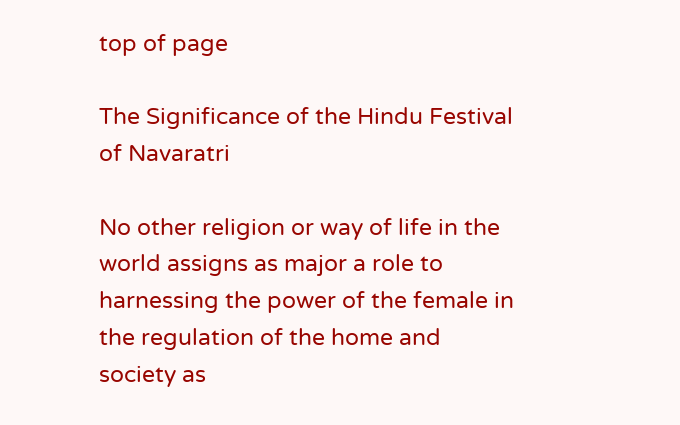top of page

The Significance of the Hindu Festival of Navaratri

No other religion or way of life in the world assigns as major a role to harnessing the power of the female in the regulation of the home and society as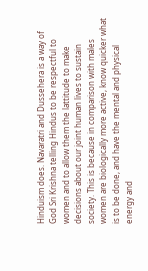Hinduism does. Navaratri and Dussehera is a way of God Sri Krishna telling Hindus to be respectful to women and to allow them the lattitude to make decisions about our joint human lives to sustain society. This is because in comparison with males women are biologically more active, know quicker what is to be done, and have the mental and physical energy and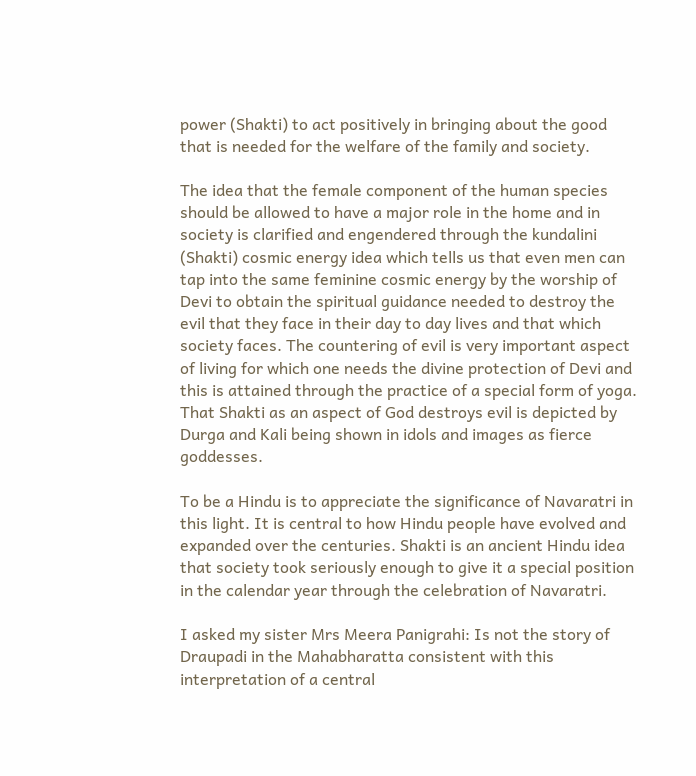power (Shakti) to act positively in bringing about the good that is needed for the welfare of the family and society.

The idea that the female component of the human species should be allowed to have a major role in the home and in society is clarified and engendered through the kundalini (Shakti) cosmic energy idea which tells us that even men can tap into the same feminine cosmic energy by the worship of Devi to obtain the spiritual guidance needed to destroy the evil that they face in their day to day lives and that which society faces. The countering of evil is very important aspect of living for which one needs the divine protection of Devi and this is attained through the practice of a special form of yoga. That Shakti as an aspect of God destroys evil is depicted by Durga and Kali being shown in idols and images as fierce goddesses.

To be a Hindu is to appreciate the significance of Navaratri in this light. It is central to how Hindu people have evolved and expanded over the centuries. Shakti is an ancient Hindu idea that society took seriously enough to give it a special position in the calendar year through the celebration of Navaratri.

I asked my sister Mrs Meera Panigrahi: Is not the story of Draupadi in the Mahabharatta consistent with this interpretation of a central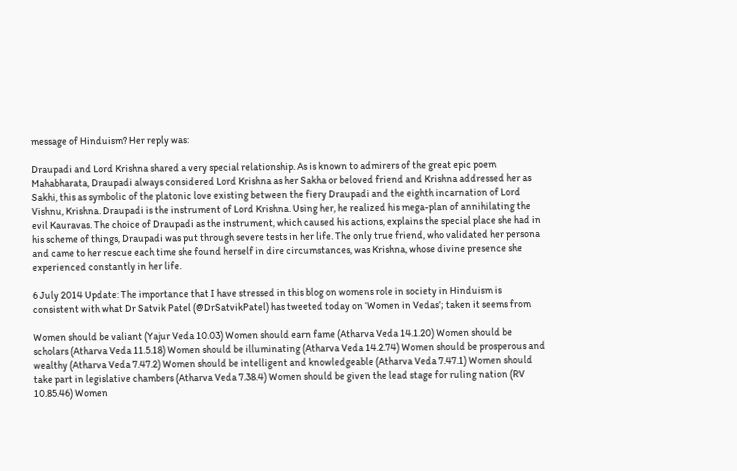message of Hinduism? Her reply was:

Draupadi and Lord Krishna shared a very special relationship. As is known to admirers of the great epic poem Mahabharata, Draupadi always considered Lord Krishna as her Sakha or beloved friend and Krishna addressed her as Sakhi, this as symbolic of the platonic love existing between the fiery Draupadi and the eighth incarnation of Lord Vishnu, Krishna. Draupadi is the instrument of Lord Krishna. Using her, he realized his mega-plan of annihilating the evil Kauravas. The choice of Draupadi as the instrument, which caused his actions, explains the special place she had in his scheme of things, Draupadi was put through severe tests in her life. The only true friend, who validated her persona and came to her rescue each time she found herself in dire circumstances, was Krishna, whose divine presence she experienced constantly in her life.

6 July 2014 Update: The importance that I have stressed in this blog on womens role in society in Hinduism is consistent with what Dr Satvik Patel (@DrSatvikPatel) has tweeted today on ‘Women in Vedas’; taken it seems from

Women should be valiant (Yajur Veda 10.03) Women should earn fame (Atharva Veda 14.1.20) Women should be scholars (Atharva Veda 11.5.18) Women should be illuminating (Atharva Veda 14.2.74) Women should be prosperous and wealthy (Atharva Veda 7.47.2) Women should be intelligent and knowledgeable (Atharva Veda 7.47.1) Women should take part in legislative chambers (Atharva Veda 7.38.4) Women should be given the lead stage for ruling nation (RV 10.85.46) Women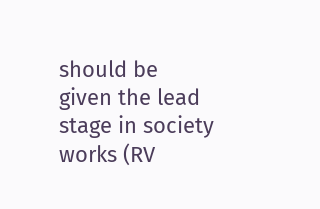should be given the lead stage in society works (RV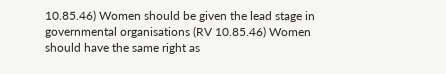10.85.46) Women should be given the lead stage in governmental organisations (RV 10.85.46) Women should have the same right as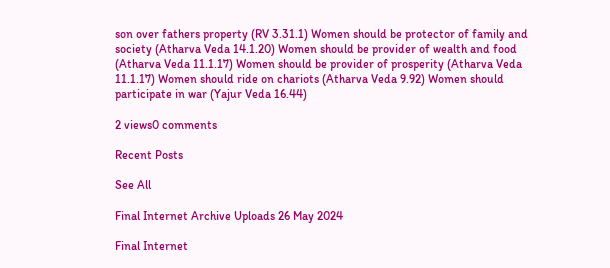son over fathers property (RV 3.31.1) Women should be protector of family and society (Atharva Veda 14.1.20) Women should be provider of wealth and food (Atharva Veda 11.1.17) Women should be provider of prosperity (Atharva Veda 11.1.17) Women should ride on chariots (Atharva Veda 9.92) Women should participate in war (Yajur Veda 16.44)

2 views0 comments

Recent Posts

See All

Final Internet Archive Uploads 26 May 2024

Final Internet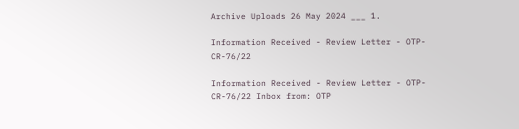Archive Uploads 26 May 2024 ___ 1.

Information Received - Review Letter - OTP-CR-76/22

Information Received - Review Letter - OTP-CR-76/22 Inbox from: OTP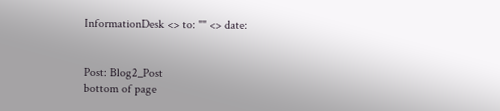InformationDesk <> to: "" <> date:


Post: Blog2_Post
bottom of page